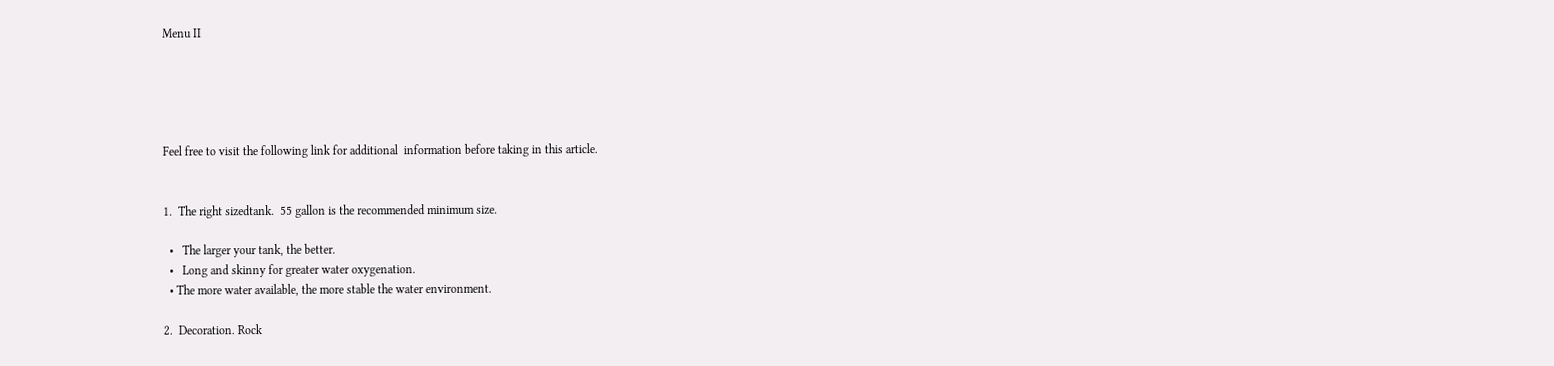Menu II





Feel free to visit the following link for additional  information before taking in this article.


1.  The right sizedtank.  55 gallon is the recommended minimum size.

  •   The larger your tank, the better.
  •   Long and skinny for greater water oxygenation.
  • The more water available, the more stable the water environment.

2.  Decoration. Rock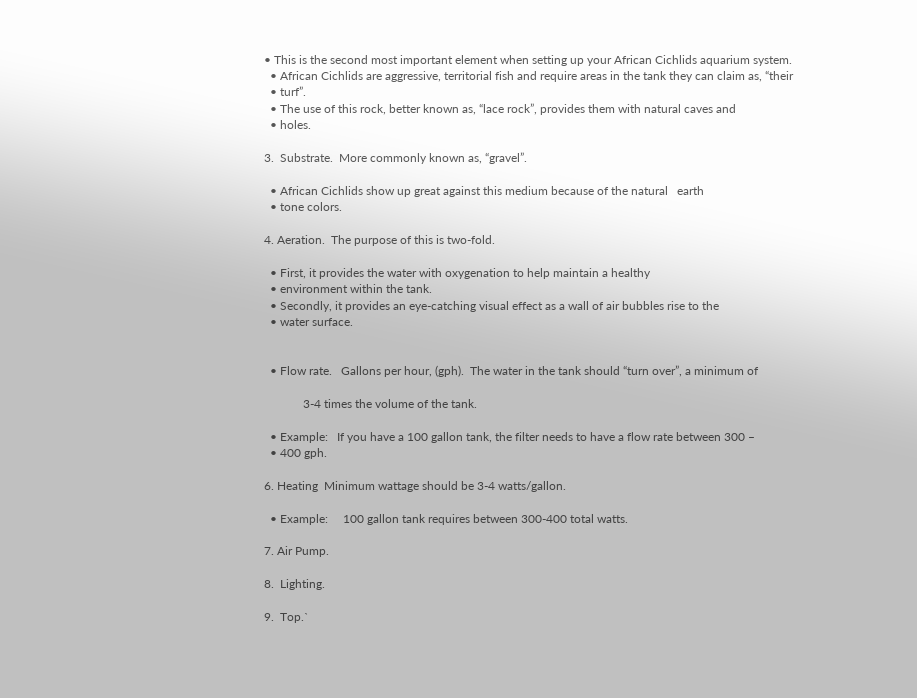• This is the second most important element when setting up your African Cichlids aquarium system.
  • African Cichlids are aggressive, territorial fish and require areas in the tank they can claim as, “their
  • turf”.
  • The use of this rock, better known as, “lace rock”, provides them with natural caves and
  • holes.

3.  Substrate.  More commonly known as, “gravel”.

  • African Cichlids show up great against this medium because of the natural   earth
  • tone colors.

4. Aeration.  The purpose of this is two-fold.

  • First, it provides the water with oxygenation to help maintain a healthy
  • environment within the tank.
  • Secondly, it provides an eye-catching visual effect as a wall of air bubbles rise to the
  • water surface.


  • Flow rate.   Gallons per hour, (gph).  The water in the tank should “turn over”, a minimum of

             3-4 times the volume of the tank.

  • Example:   If you have a 100 gallon tank, the filter needs to have a flow rate between 300 –
  • 400 gph.

6. Heating  Minimum wattage should be 3-4 watts/gallon.

  • Example:     100 gallon tank requires between 300-400 total watts.

7. Air Pump.

8.  Lighting.

9.  Top.`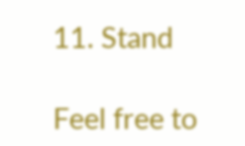11. Stand

Feel free to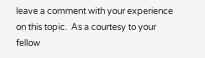leave a comment with your experience on this topic.  As a courtesy to your fellow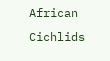African Cichlids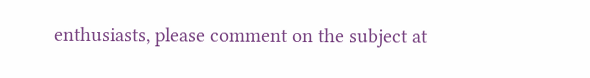enthusiasts, please comment on the subject at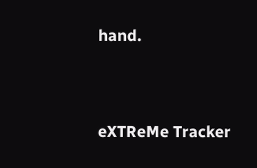hand.



eXTReMe Tracker